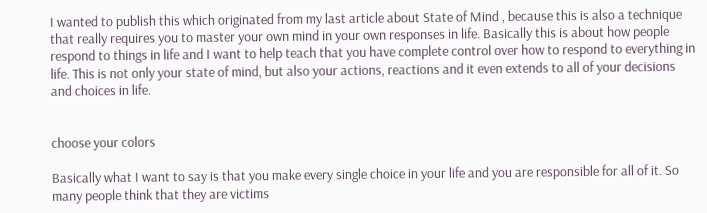I wanted to publish this which originated from my last article about State of Mind , because this is also a technique that really requires you to master your own mind in your own responses in life. Basically this is about how people respond to things in life and I want to help teach that you have complete control over how to respond to everything in life. This is not only your state of mind, but also your actions, reactions and it even extends to all of your decisions and choices in life.


choose your colors

Basically what I want to say is that you make every single choice in your life and you are responsible for all of it. So many people think that they are victims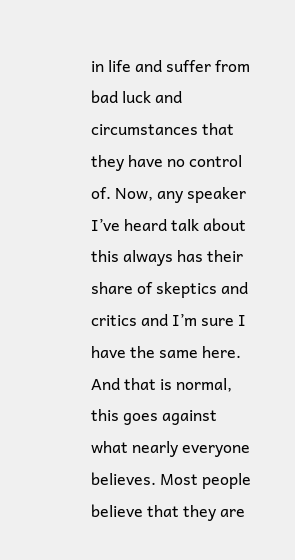in life and suffer from bad luck and circumstances that they have no control of. Now, any speaker I’ve heard talk about this always has their share of skeptics and critics and I’m sure I have the same here. And that is normal, this goes against what nearly everyone believes. Most people believe that they are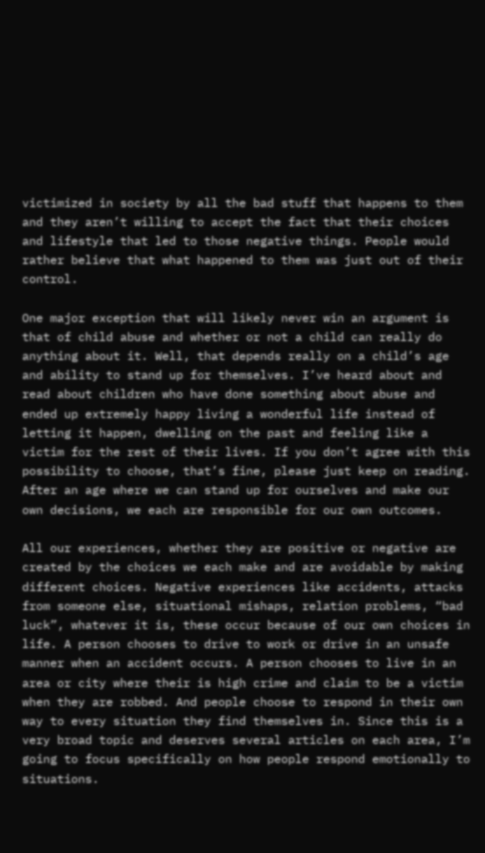victimized in society by all the bad stuff that happens to them and they aren’t willing to accept the fact that their choices and lifestyle that led to those negative things. People would rather believe that what happened to them was just out of their control.

One major exception that will likely never win an argument is that of child abuse and whether or not a child can really do anything about it. Well, that depends really on a child’s age and ability to stand up for themselves. I’ve heard about and read about children who have done something about abuse and ended up extremely happy living a wonderful life instead of letting it happen, dwelling on the past and feeling like a victim for the rest of their lives. If you don’t agree with this possibility to choose, that’s fine, please just keep on reading. After an age where we can stand up for ourselves and make our own decisions, we each are responsible for our own outcomes.

All our experiences, whether they are positive or negative are created by the choices we each make and are avoidable by making different choices. Negative experiences like accidents, attacks from someone else, situational mishaps, relation problems, “bad luck”, whatever it is, these occur because of our own choices in life. A person chooses to drive to work or drive in an unsafe manner when an accident occurs. A person chooses to live in an area or city where their is high crime and claim to be a victim when they are robbed. And people choose to respond in their own way to every situation they find themselves in. Since this is a very broad topic and deserves several articles on each area, I’m going to focus specifically on how people respond emotionally to situations.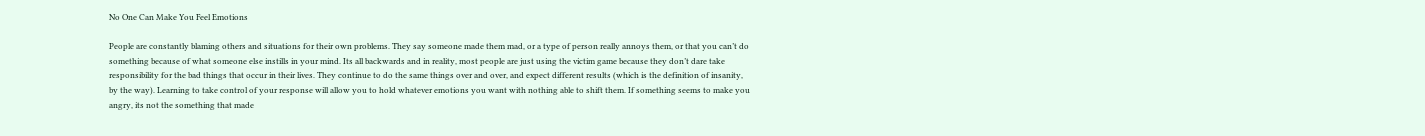No One Can Make You Feel Emotions

People are constantly blaming others and situations for their own problems. They say someone made them mad, or a type of person really annoys them, or that you can’t do something because of what someone else instills in your mind. Its all backwards and in reality, most people are just using the victim game because they don’t dare take responsibility for the bad things that occur in their lives. They continue to do the same things over and over, and expect different results (which is the definition of insanity, by the way). Learning to take control of your response will allow you to hold whatever emotions you want with nothing able to shift them. If something seems to make you angry, its not the something that made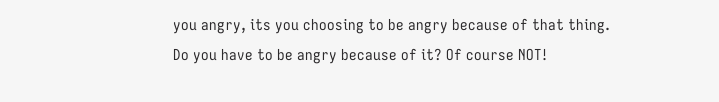you angry, its you choosing to be angry because of that thing. Do you have to be angry because of it? Of course NOT!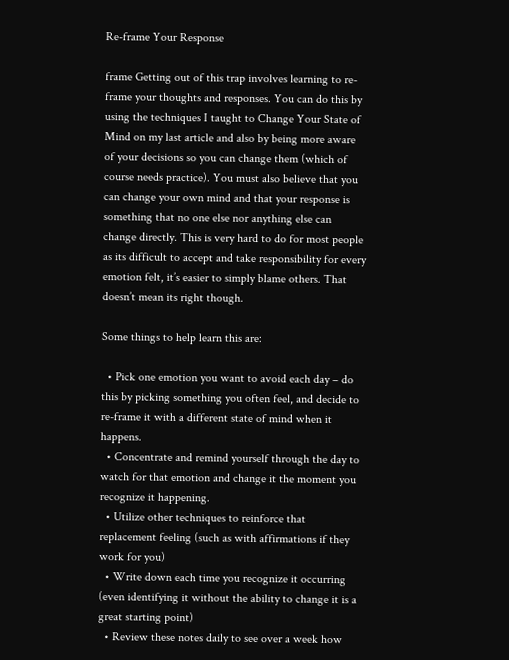Re-frame Your Response

frame Getting out of this trap involves learning to re-frame your thoughts and responses. You can do this by using the techniques I taught to Change Your State of Mind on my last article and also by being more aware of your decisions so you can change them (which of course needs practice). You must also believe that you can change your own mind and that your response is something that no one else nor anything else can change directly. This is very hard to do for most people as its difficult to accept and take responsibility for every emotion felt, it’s easier to simply blame others. That doesn’t mean its right though.

Some things to help learn this are:

  • Pick one emotion you want to avoid each day – do this by picking something you often feel, and decide to re-frame it with a different state of mind when it happens.
  • Concentrate and remind yourself through the day to watch for that emotion and change it the moment you recognize it happening.
  • Utilize other techniques to reinforce that replacement feeling (such as with affirmations if they work for you)
  • Write down each time you recognize it occurring (even identifying it without the ability to change it is a great starting point)
  • Review these notes daily to see over a week how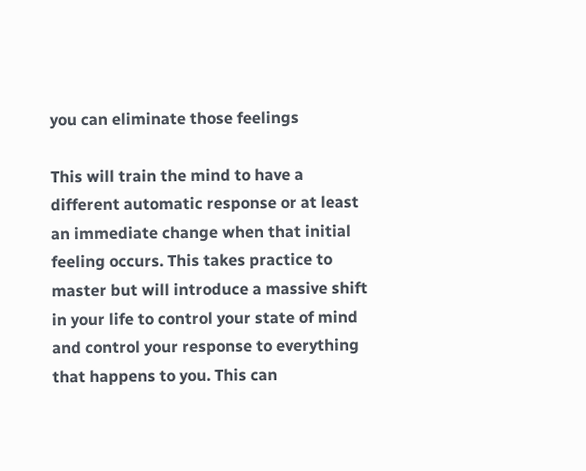you can eliminate those feelings

This will train the mind to have a different automatic response or at least an immediate change when that initial feeling occurs. This takes practice to master but will introduce a massive shift in your life to control your state of mind and control your response to everything that happens to you. This can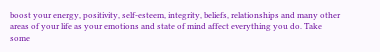boost your energy, positivity, self-esteem, integrity, beliefs, relationships and many other areas of your life as your emotions and state of mind affect everything you do. Take some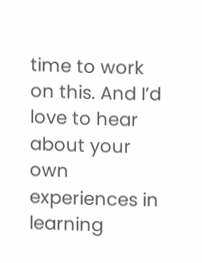time to work on this. And I’d love to hear about your own experiences in learning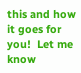this and how it goes for you!  Let me know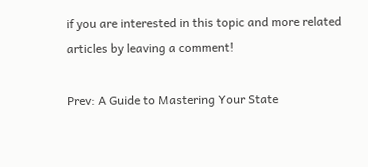if you are interested in this topic and more related articles by leaving a comment!

Prev: A Guide to Mastering Your State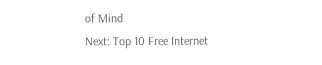of Mind
Next: Top 10 Free Internet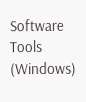Software Tools (Windows)